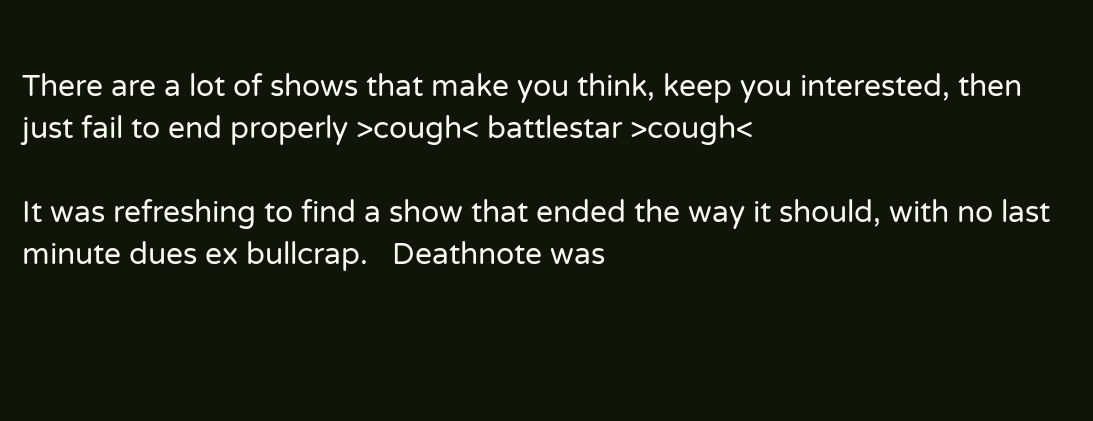There are a lot of shows that make you think, keep you interested, then just fail to end properly >cough< battlestar >cough<

It was refreshing to find a show that ended the way it should, with no last minute dues ex bullcrap.   Deathnote was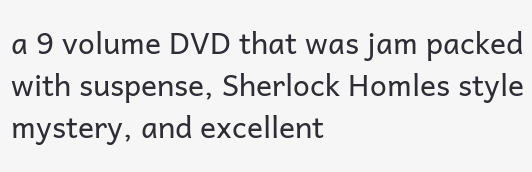a 9 volume DVD that was jam packed with suspense, Sherlock Homles style mystery, and excellent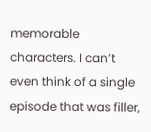memorable characters. I can’t even think of a single episode that was filler,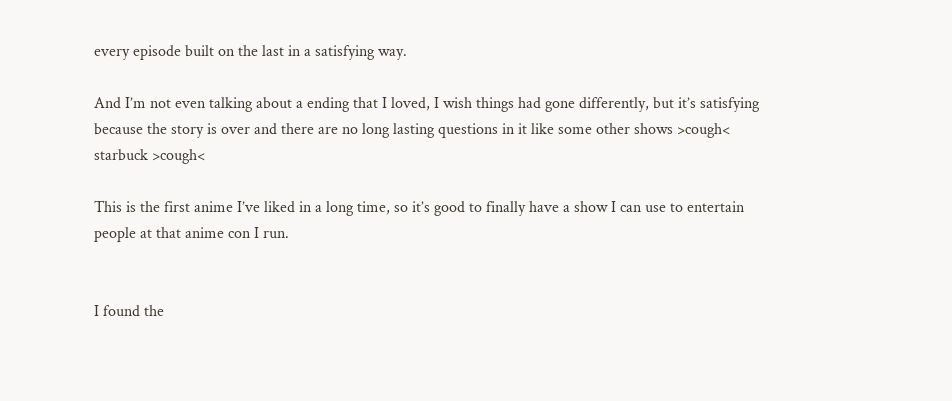every episode built on the last in a satisfying way.

And I’m not even talking about a ending that I loved, I wish things had gone differently, but it’s satisfying because the story is over and there are no long lasting questions in it like some other shows >cough< starbuck >cough<

This is the first anime I’ve liked in a long time, so it’s good to finally have a show I can use to entertain people at that anime con I run.


I found the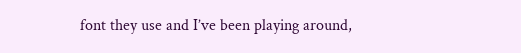font they use and I’ve been playing around,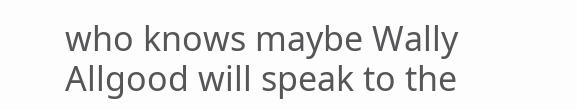who knows maybe Wally Allgood will speak to the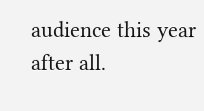audience this year after all.